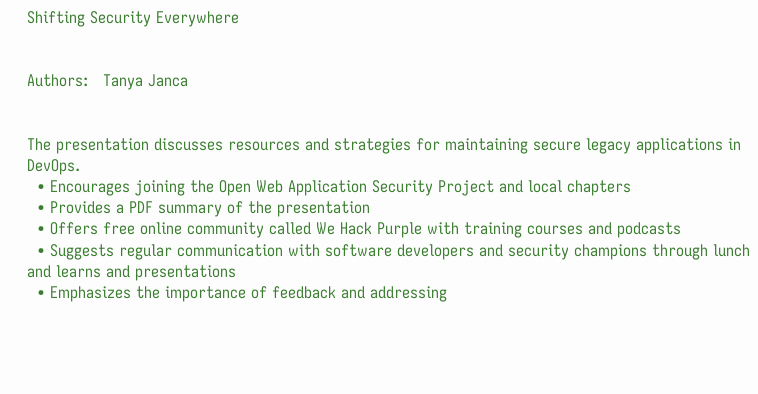Shifting Security Everywhere


Authors:   Tanya Janca


The presentation discusses resources and strategies for maintaining secure legacy applications in DevOps.
  • Encourages joining the Open Web Application Security Project and local chapters
  • Provides a PDF summary of the presentation
  • Offers free online community called We Hack Purple with training courses and podcasts
  • Suggests regular communication with software developers and security champions through lunch and learns and presentations
  • Emphasizes the importance of feedback and addressing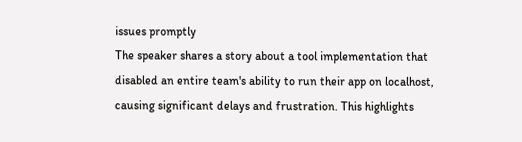issues promptly
The speaker shares a story about a tool implementation that disabled an entire team's ability to run their app on localhost, causing significant delays and frustration. This highlights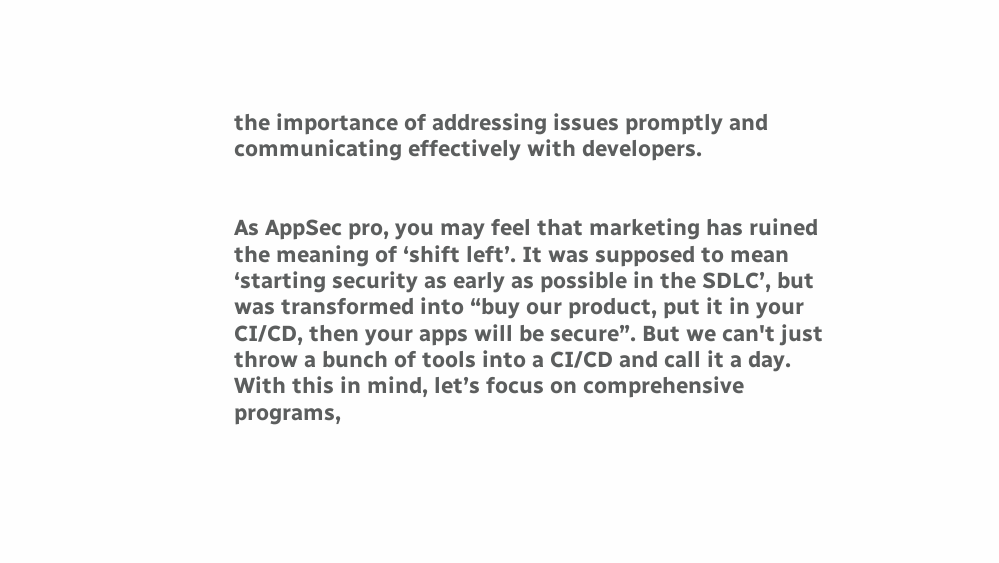the importance of addressing issues promptly and communicating effectively with developers.


As AppSec pro, you may feel that marketing has ruined the meaning of ‘shift left’. It was supposed to mean ‘starting security as early as possible in the SDLC’, but was transformed into “buy our product, put it in your CI/CD, then your apps will be secure”. But we can't just throw a bunch of tools into a CI/CD and call it a day. With this in mind, let’s focus on comprehensive programs,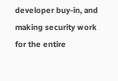developer buy-in, and making security work for the entire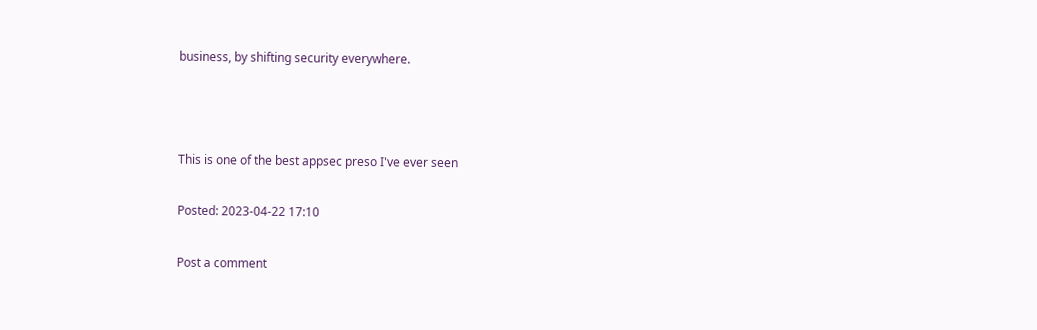business, by shifting security everywhere.



This is one of the best appsec preso I've ever seen

Posted: 2023-04-22 17:10

Post a comment